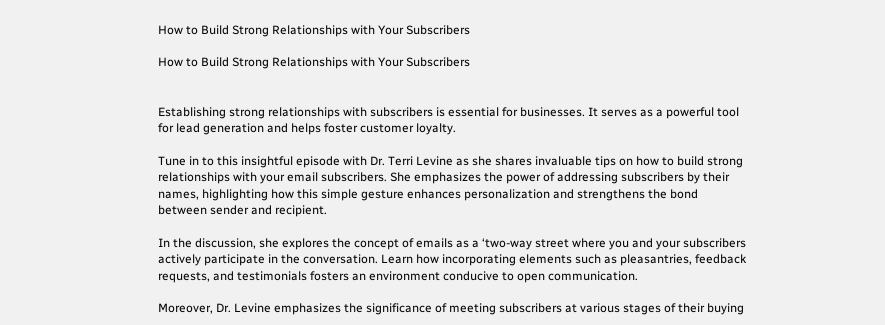How to Build Strong Relationships with Your Subscribers

How to Build Strong Relationships with Your Subscribers


Establishing strong relationships with subscribers is essential for businesses. It serves as a powerful tool for lead generation and helps foster customer loyalty.

Tune in to this insightful episode with Dr. Terri Levine as she shares invaluable tips on how to build strong relationships with your email subscribers. She emphasizes the power of addressing subscribers by their names, highlighting how this simple gesture enhances personalization and strengthens the bond between sender and recipient.

In the discussion, she explores the concept of emails as a ‘two-way street where you and your subscribers actively participate in the conversation. Learn how incorporating elements such as pleasantries, feedback requests, and testimonials fosters an environment conducive to open communication.

Moreover, Dr. Levine emphasizes the significance of meeting subscribers at various stages of their buying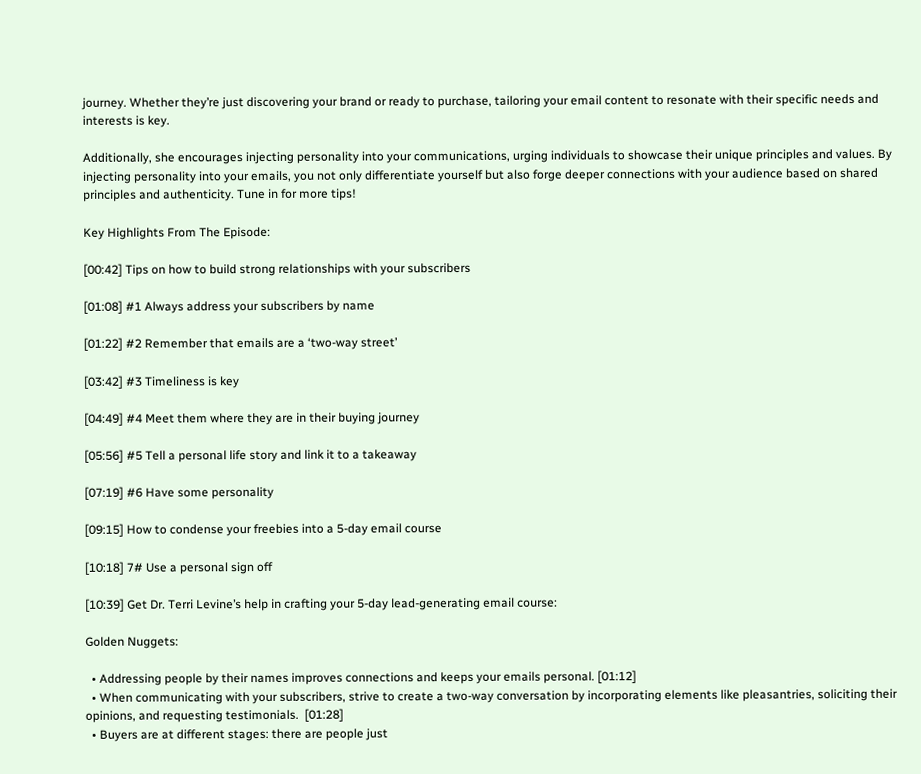journey. Whether they’re just discovering your brand or ready to purchase, tailoring your email content to resonate with their specific needs and interests is key.

Additionally, she encourages injecting personality into your communications, urging individuals to showcase their unique principles and values. By injecting personality into your emails, you not only differentiate yourself but also forge deeper connections with your audience based on shared principles and authenticity. Tune in for more tips!

Key Highlights From The Episode:

[00:42] Tips on how to build strong relationships with your subscribers

[01:08] #1 Always address your subscribers by name

[01:22] #2 Remember that emails are a ‘two-way street’

[03:42] #3 Timeliness is key

[04:49] #4 Meet them where they are in their buying journey

[05:56] #5 Tell a personal life story and link it to a takeaway

[07:19] #6 Have some personality

[09:15] How to condense your freebies into a 5-day email course

[10:18] 7# Use a personal sign off

[10:39] Get Dr. Terri Levine’s help in crafting your 5-day lead-generating email course:

Golden Nuggets:

  • Addressing people by their names improves connections and keeps your emails personal. [01:12]
  • When communicating with your subscribers, strive to create a two-way conversation by incorporating elements like pleasantries, soliciting their opinions, and requesting testimonials.  [01:28]
  • Buyers are at different stages: there are people just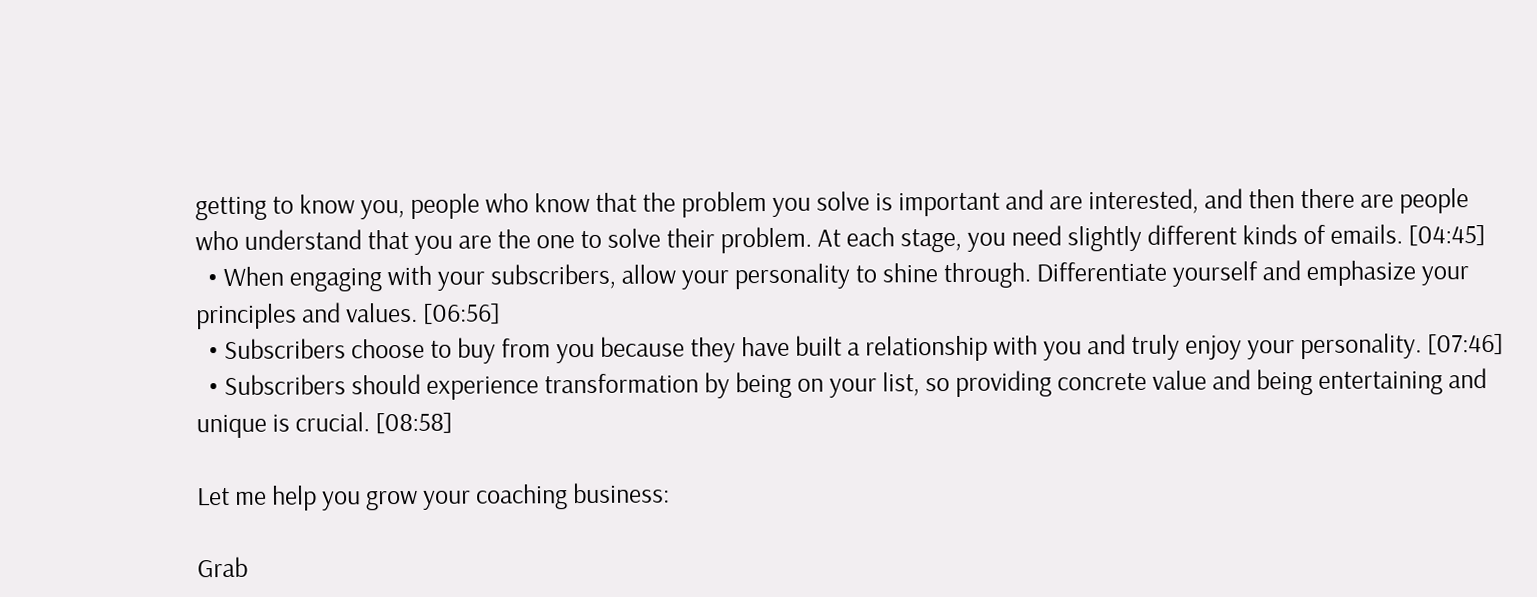getting to know you, people who know that the problem you solve is important and are interested, and then there are people who understand that you are the one to solve their problem. At each stage, you need slightly different kinds of emails. [04:45]
  • When engaging with your subscribers, allow your personality to shine through. Differentiate yourself and emphasize your principles and values. [06:56]
  • Subscribers choose to buy from you because they have built a relationship with you and truly enjoy your personality. [07:46]
  • Subscribers should experience transformation by being on your list, so providing concrete value and being entertaining and unique is crucial. [08:58]

Let me help you grow your coaching business:

Grab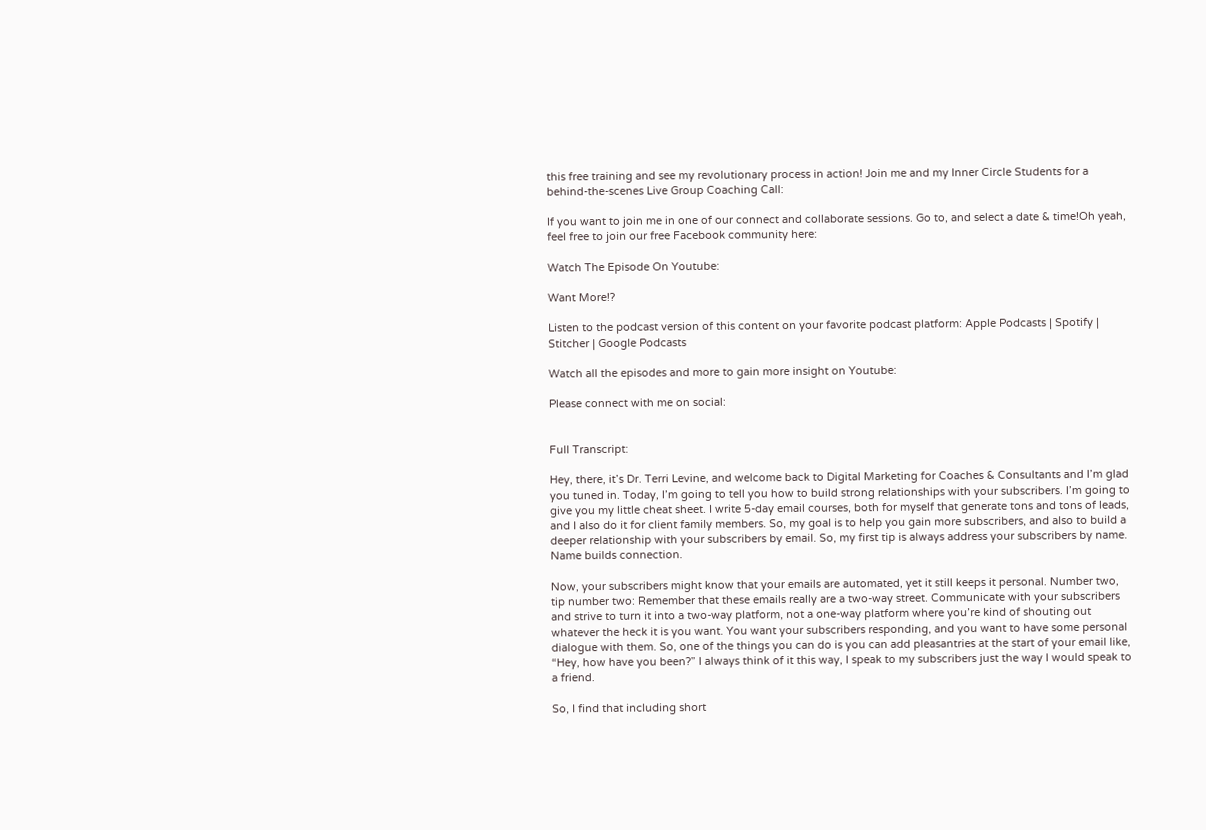this free training and see my revolutionary process in action! Join me and my Inner Circle Students for a behind-the-scenes Live Group Coaching Call:

If you want to join me in one of our connect and collaborate sessions. Go to, and select a date & time!Oh yeah, feel free to join our free Facebook community here:

Watch The Episode On Youtube:

Want More!?

Listen to the podcast version of this content on your favorite podcast platform: Apple Podcasts | Spotify | Stitcher | Google Podcasts

Watch all the episodes and more to gain more insight on Youtube:

Please connect with me on social:


Full Transcript:

Hey, there, it’s Dr. Terri Levine, and welcome back to Digital Marketing for Coaches & Consultants and I’m glad you tuned in. Today, I’m going to tell you how to build strong relationships with your subscribers. I’m going to give you my little cheat sheet. I write 5-day email courses, both for myself that generate tons and tons of leads, and I also do it for client family members. So, my goal is to help you gain more subscribers, and also to build a deeper relationship with your subscribers by email. So, my first tip is always address your subscribers by name. Name builds connection.

Now, your subscribers might know that your emails are automated, yet it still keeps it personal. Number two, tip number two: Remember that these emails really are a two-way street. Communicate with your subscribers and strive to turn it into a two-way platform, not a one-way platform where you’re kind of shouting out whatever the heck it is you want. You want your subscribers responding, and you want to have some personal dialogue with them. So, one of the things you can do is you can add pleasantries at the start of your email like, “Hey, how have you been?” I always think of it this way, I speak to my subscribers just the way I would speak to a friend.

So, I find that including short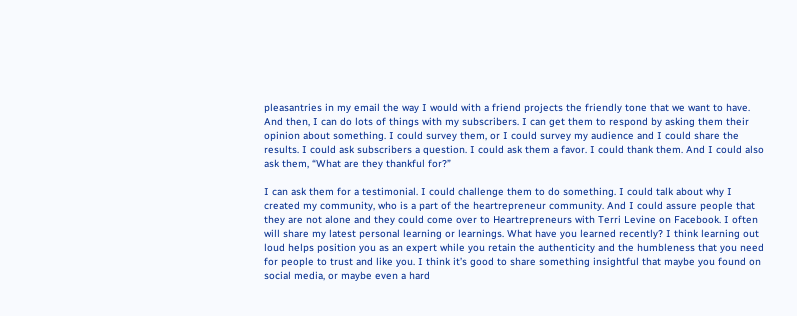pleasantries in my email the way I would with a friend projects the friendly tone that we want to have. And then, I can do lots of things with my subscribers. I can get them to respond by asking them their opinion about something. I could survey them, or I could survey my audience and I could share the results. I could ask subscribers a question. I could ask them a favor. I could thank them. And I could also ask them, “What are they thankful for?”

I can ask them for a testimonial. I could challenge them to do something. I could talk about why I created my community, who is a part of the heartrepreneur community. And I could assure people that they are not alone and they could come over to Heartrepreneurs with Terri Levine on Facebook. I often will share my latest personal learning or learnings. What have you learned recently? I think learning out loud helps position you as an expert while you retain the authenticity and the humbleness that you need for people to trust and like you. I think it’s good to share something insightful that maybe you found on social media, or maybe even a hard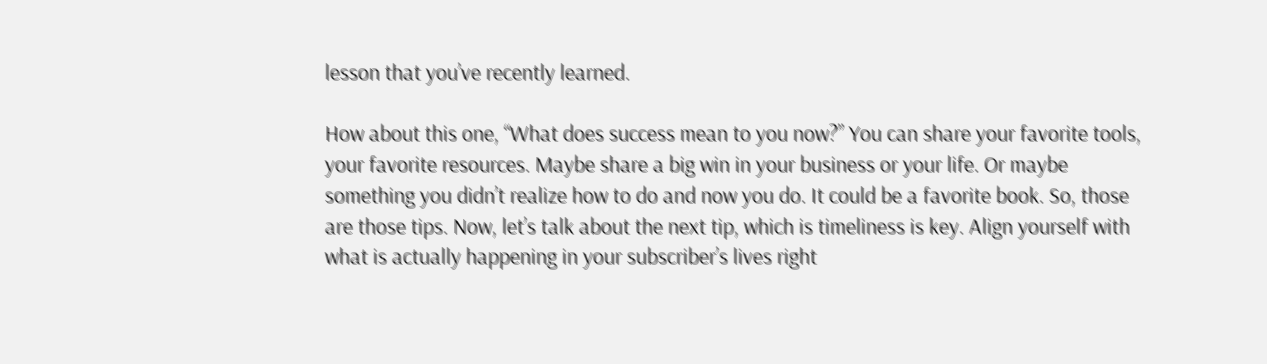lesson that you’ve recently learned.

How about this one, “What does success mean to you now?” You can share your favorite tools, your favorite resources. Maybe share a big win in your business or your life. Or maybe something you didn’t realize how to do and now you do. It could be a favorite book. So, those are those tips. Now, let’s talk about the next tip, which is timeliness is key. Align yourself with what is actually happening in your subscriber’s lives right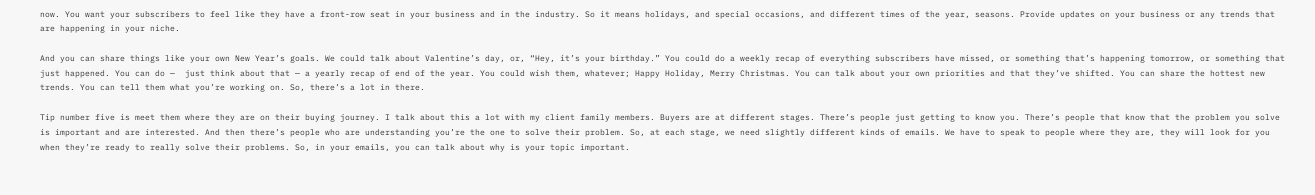now. You want your subscribers to feel like they have a front-row seat in your business and in the industry. So it means holidays, and special occasions, and different times of the year, seasons. Provide updates on your business or any trends that are happening in your niche.

And you can share things like your own New Year’s goals. We could talk about Valentine’s day, or, “Hey, it’s your birthday.” You could do a weekly recap of everything subscribers have missed, or something that’s happening tomorrow, or something that just happened. You can do —  just think about that — a yearly recap of end of the year. You could wish them, whatever; Happy Holiday, Merry Christmas. You can talk about your own priorities and that they’ve shifted. You can share the hottest new trends. You can tell them what you’re working on. So, there’s a lot in there.

Tip number five is meet them where they are on their buying journey. I talk about this a lot with my client family members. Buyers are at different stages. There’s people just getting to know you. There’s people that know that the problem you solve is important and are interested. And then there’s people who are understanding you’re the one to solve their problem. So, at each stage, we need slightly different kinds of emails. We have to speak to people where they are, they will look for you when they’re ready to really solve their problems. So, in your emails, you can talk about why is your topic important.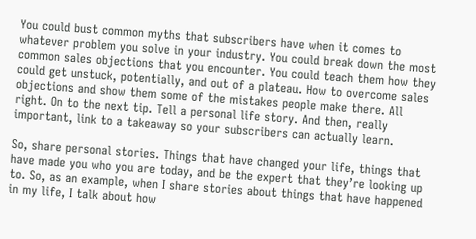You could bust common myths that subscribers have when it comes to whatever problem you solve in your industry. You could break down the most common sales objections that you encounter. You could teach them how they could get unstuck, potentially, and out of a plateau. How to overcome sales objections and show them some of the mistakes people make there. All right. On to the next tip. Tell a personal life story. And then, really important, link to a takeaway so your subscribers can actually learn.

So, share personal stories. Things that have changed your life, things that have made you who you are today, and be the expert that they’re looking up to. So, as an example, when I share stories about things that have happened in my life, I talk about how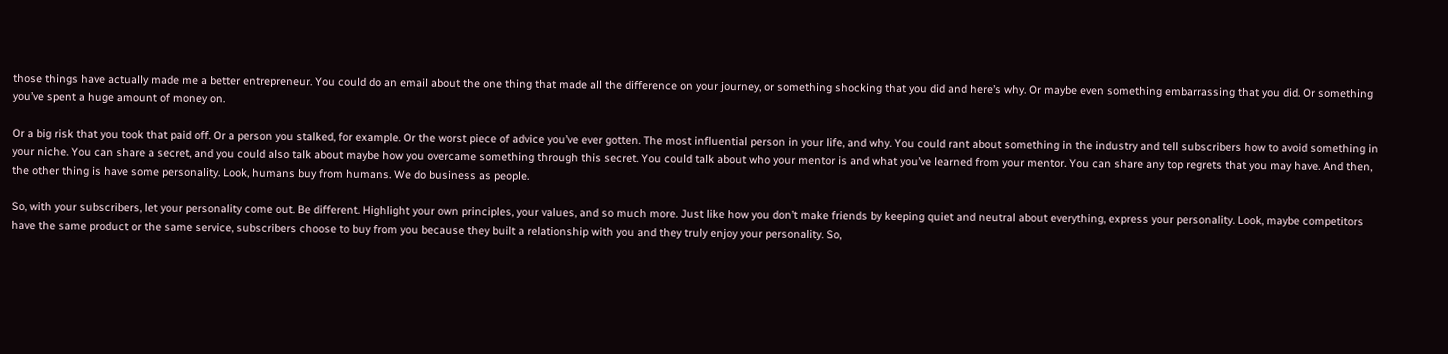those things have actually made me a better entrepreneur. You could do an email about the one thing that made all the difference on your journey, or something shocking that you did and here’s why. Or maybe even something embarrassing that you did. Or something you’ve spent a huge amount of money on.

Or a big risk that you took that paid off. Or a person you stalked, for example. Or the worst piece of advice you’ve ever gotten. The most influential person in your life, and why. You could rant about something in the industry and tell subscribers how to avoid something in your niche. You can share a secret, and you could also talk about maybe how you overcame something through this secret. You could talk about who your mentor is and what you’ve learned from your mentor. You can share any top regrets that you may have. And then, the other thing is have some personality. Look, humans buy from humans. We do business as people.

So, with your subscribers, let your personality come out. Be different. Highlight your own principles, your values, and so much more. Just like how you don’t make friends by keeping quiet and neutral about everything, express your personality. Look, maybe competitors have the same product or the same service, subscribers choose to buy from you because they built a relationship with you and they truly enjoy your personality. So,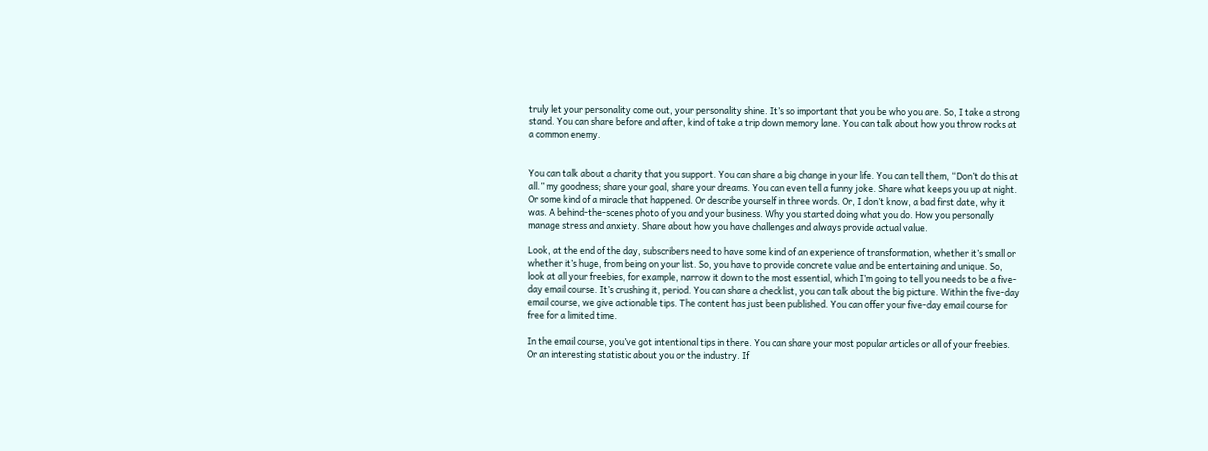truly let your personality come out, your personality shine. It’s so important that you be who you are. So, I take a strong stand. You can share before and after, kind of take a trip down memory lane. You can talk about how you throw rocks at a common enemy.


You can talk about a charity that you support. You can share a big change in your life. You can tell them, “Don’t do this at all.” my goodness; share your goal, share your dreams. You can even tell a funny joke. Share what keeps you up at night. Or some kind of a miracle that happened. Or describe yourself in three words. Or, I don’t know, a bad first date, why it was. A behind-the-scenes photo of you and your business. Why you started doing what you do. How you personally manage stress and anxiety. Share about how you have challenges and always provide actual value.

Look, at the end of the day, subscribers need to have some kind of an experience of transformation, whether it’s small or whether it’s huge, from being on your list. So, you have to provide concrete value and be entertaining and unique. So, look at all your freebies, for example, narrow it down to the most essential, which I’m going to tell you needs to be a five-day email course. It’s crushing it, period. You can share a checklist, you can talk about the big picture. Within the five-day email course, we give actionable tips. The content has just been published. You can offer your five-day email course for free for a limited time.

In the email course, you’ve got intentional tips in there. You can share your most popular articles or all of your freebies. Or an interesting statistic about you or the industry. If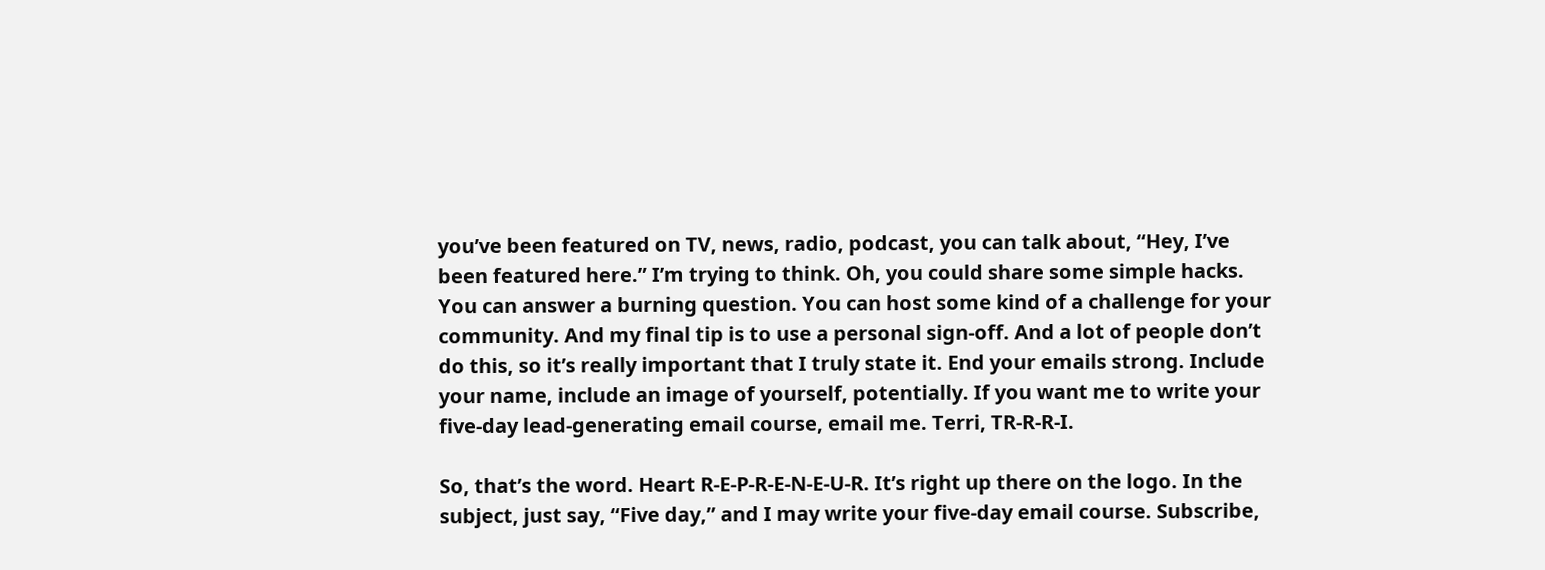you’ve been featured on TV, news, radio, podcast, you can talk about, “Hey, I’ve been featured here.” I’m trying to think. Oh, you could share some simple hacks. You can answer a burning question. You can host some kind of a challenge for your community. And my final tip is to use a personal sign-off. And a lot of people don’t do this, so it’s really important that I truly state it. End your emails strong. Include your name, include an image of yourself, potentially. If you want me to write your five-day lead-generating email course, email me. Terri, TR-R-R-I.

So, that’s the word. Heart R-E-P-R-E-N-E-U-R. It’s right up there on the logo. In the subject, just say, “Five day,” and I may write your five-day email course. Subscribe,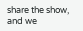share the show, and we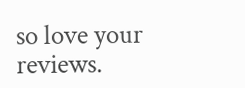so love your reviews.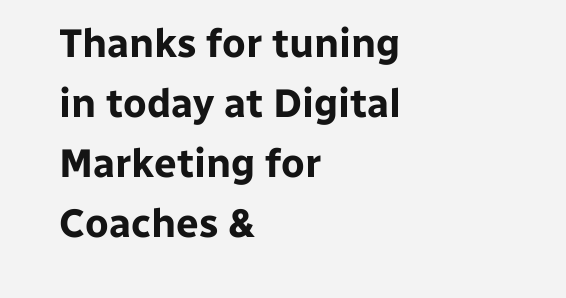Thanks for tuning in today at Digital Marketing for Coaches &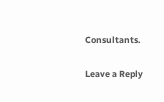Consultants.

Leave a Reply